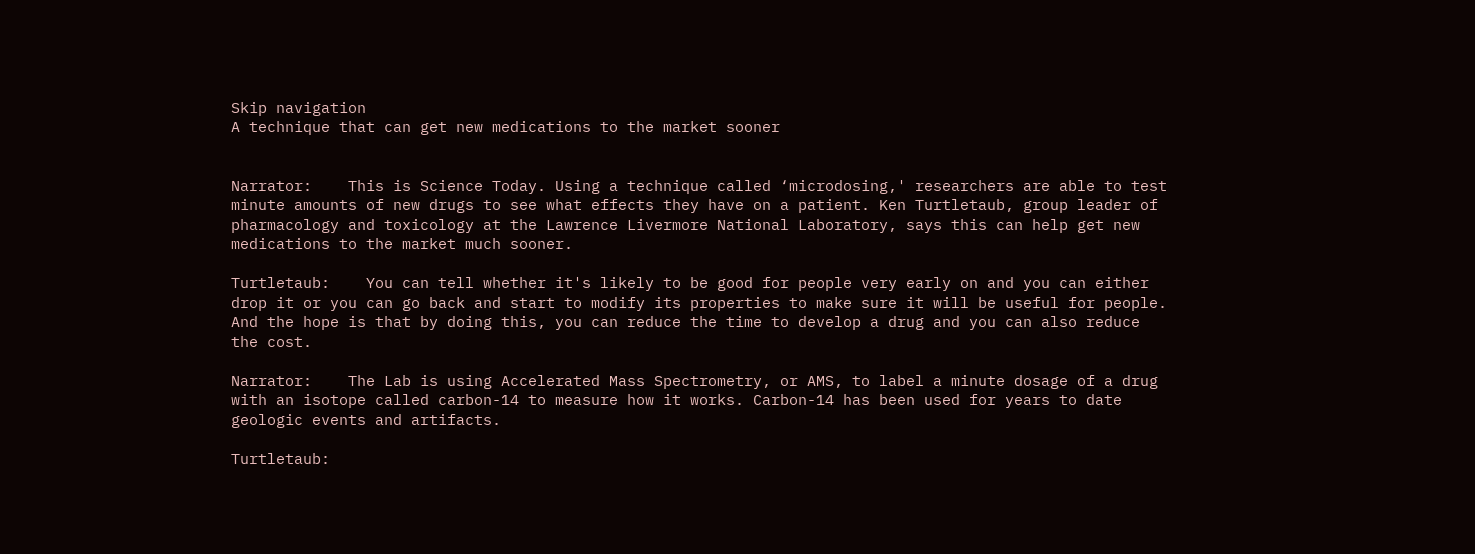Skip navigation
A technique that can get new medications to the market sooner


Narrator:    This is Science Today. Using a technique called ‘microdosing,' researchers are able to test minute amounts of new drugs to see what effects they have on a patient. Ken Turtletaub, group leader of pharmacology and toxicology at the Lawrence Livermore National Laboratory, says this can help get new medications to the market much sooner.

Turtletaub:    You can tell whether it's likely to be good for people very early on and you can either drop it or you can go back and start to modify its properties to make sure it will be useful for people. And the hope is that by doing this, you can reduce the time to develop a drug and you can also reduce the cost.

Narrator:    The Lab is using Accelerated Mass Spectrometry, or AMS, to label a minute dosage of a drug with an isotope called carbon-14 to measure how it works. Carbon-14 has been used for years to date geologic events and artifacts.

Turtletaub: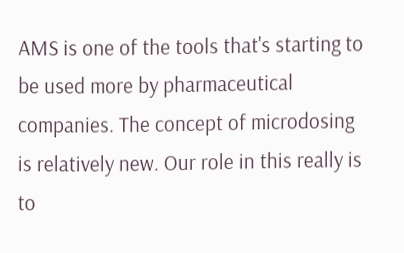AMS is one of the tools that's starting to be used more by pharmaceutical companies. The concept of microdosing is relatively new. Our role in this really is to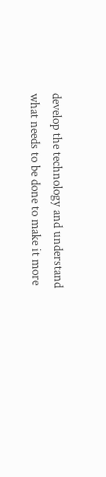develop the technology and understand what needs to be done to make it more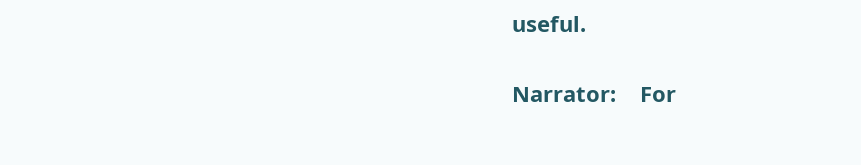useful.

Narrator:    For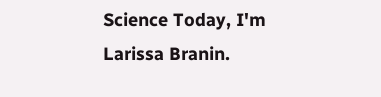Science Today, I'm Larissa Branin.